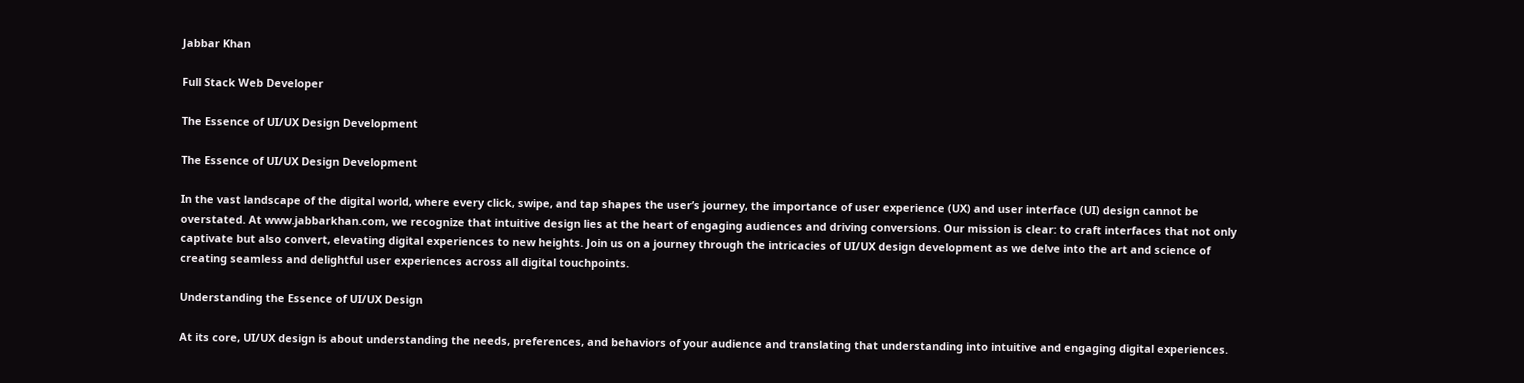Jabbar Khan

Full Stack Web Developer

The Essence of UI/UX Design Development

The Essence of UI/UX Design Development

In the vast landscape of the digital world, where every click, swipe, and tap shapes the user’s journey, the importance of user experience (UX) and user interface (UI) design cannot be overstated. At www.jabbarkhan.com, we recognize that intuitive design lies at the heart of engaging audiences and driving conversions. Our mission is clear: to craft interfaces that not only captivate but also convert, elevating digital experiences to new heights. Join us on a journey through the intricacies of UI/UX design development as we delve into the art and science of creating seamless and delightful user experiences across all digital touchpoints.

Understanding the Essence of UI/UX Design

At its core, UI/UX design is about understanding the needs, preferences, and behaviors of your audience and translating that understanding into intuitive and engaging digital experiences.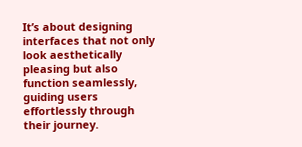It’s about designing interfaces that not only look aesthetically pleasing but also function seamlessly, guiding users effortlessly through their journey.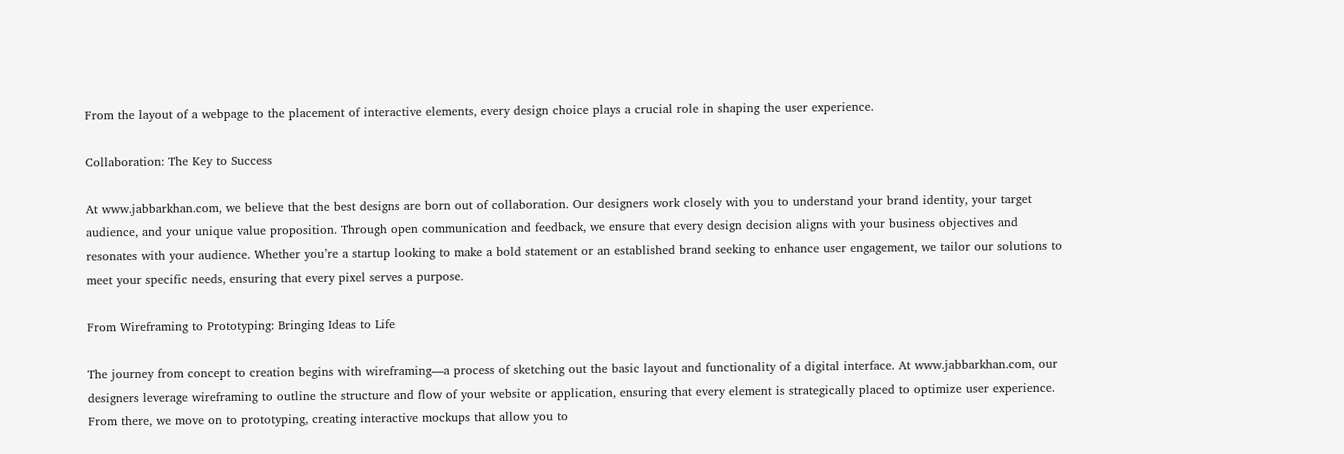From the layout of a webpage to the placement of interactive elements, every design choice plays a crucial role in shaping the user experience.

Collaboration: The Key to Success

At www.jabbarkhan.com, we believe that the best designs are born out of collaboration. Our designers work closely with you to understand your brand identity, your target audience, and your unique value proposition. Through open communication and feedback, we ensure that every design decision aligns with your business objectives and resonates with your audience. Whether you’re a startup looking to make a bold statement or an established brand seeking to enhance user engagement, we tailor our solutions to meet your specific needs, ensuring that every pixel serves a purpose.

From Wireframing to Prototyping: Bringing Ideas to Life

The journey from concept to creation begins with wireframing—a process of sketching out the basic layout and functionality of a digital interface. At www.jabbarkhan.com, our designers leverage wireframing to outline the structure and flow of your website or application, ensuring that every element is strategically placed to optimize user experience. From there, we move on to prototyping, creating interactive mockups that allow you to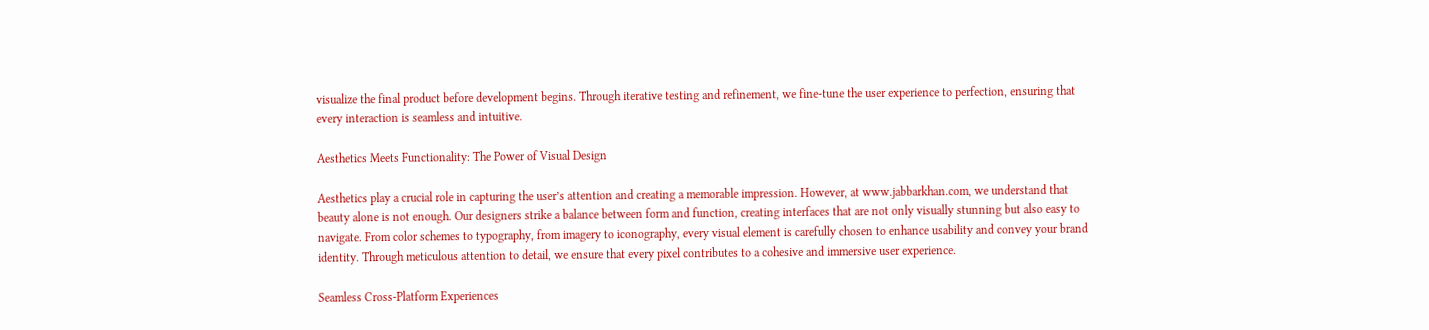visualize the final product before development begins. Through iterative testing and refinement, we fine-tune the user experience to perfection, ensuring that every interaction is seamless and intuitive.

Aesthetics Meets Functionality: The Power of Visual Design

Aesthetics play a crucial role in capturing the user’s attention and creating a memorable impression. However, at www.jabbarkhan.com, we understand that beauty alone is not enough. Our designers strike a balance between form and function, creating interfaces that are not only visually stunning but also easy to navigate. From color schemes to typography, from imagery to iconography, every visual element is carefully chosen to enhance usability and convey your brand identity. Through meticulous attention to detail, we ensure that every pixel contributes to a cohesive and immersive user experience.

Seamless Cross-Platform Experiences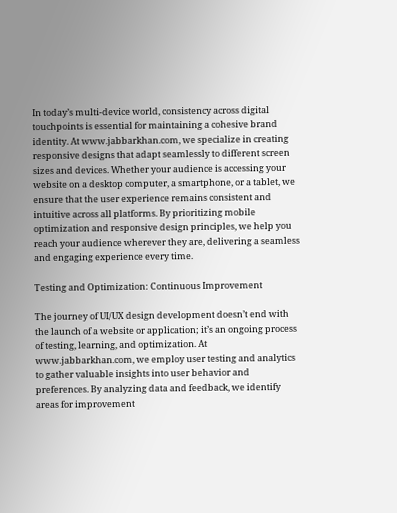In today’s multi-device world, consistency across digital touchpoints is essential for maintaining a cohesive brand identity. At www.jabbarkhan.com, we specialize in creating responsive designs that adapt seamlessly to different screen sizes and devices. Whether your audience is accessing your website on a desktop computer, a smartphone, or a tablet, we ensure that the user experience remains consistent and intuitive across all platforms. By prioritizing mobile optimization and responsive design principles, we help you reach your audience wherever they are, delivering a seamless and engaging experience every time.

Testing and Optimization: Continuous Improvement

The journey of UI/UX design development doesn’t end with the launch of a website or application; it’s an ongoing process of testing, learning, and optimization. At www.jabbarkhan.com, we employ user testing and analytics to gather valuable insights into user behavior and preferences. By analyzing data and feedback, we identify areas for improvement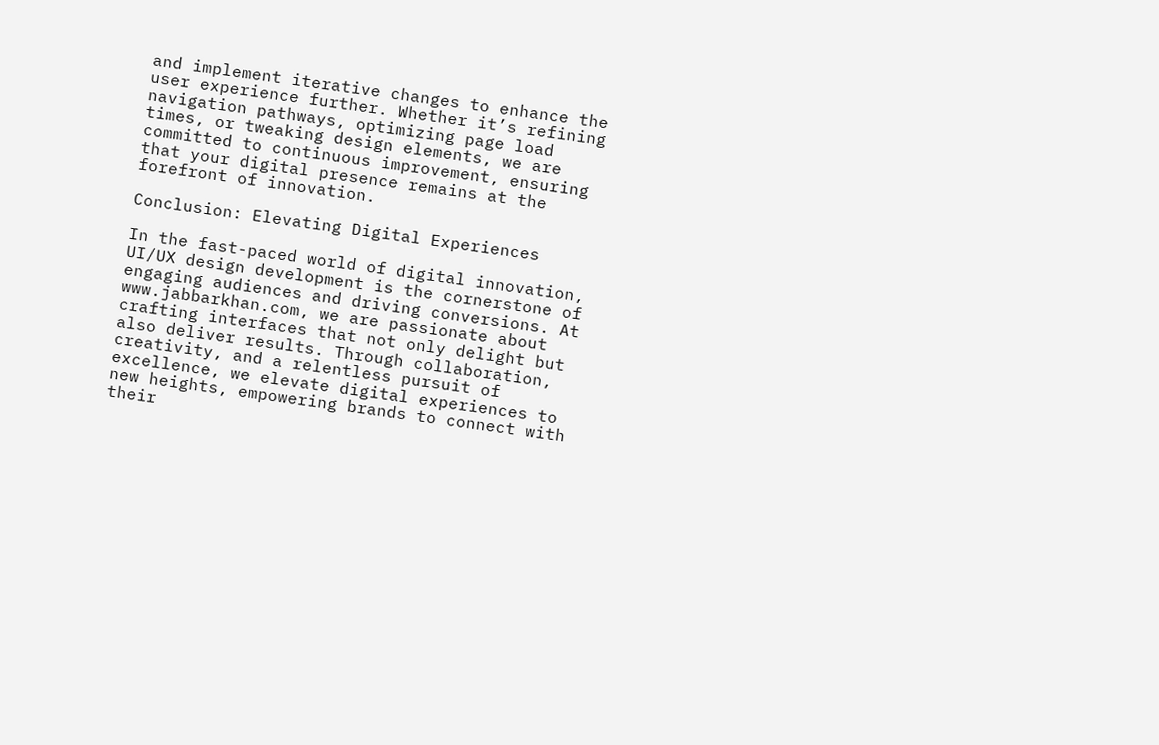and implement iterative changes to enhance the user experience further. Whether it’s refining navigation pathways, optimizing page load times, or tweaking design elements, we are committed to continuous improvement, ensuring that your digital presence remains at the forefront of innovation.

Conclusion: Elevating Digital Experiences

In the fast-paced world of digital innovation, UI/UX design development is the cornerstone of engaging audiences and driving conversions. At www.jabbarkhan.com, we are passionate about crafting interfaces that not only delight but also deliver results. Through collaboration, creativity, and a relentless pursuit of excellence, we elevate digital experiences to new heights, empowering brands to connect with their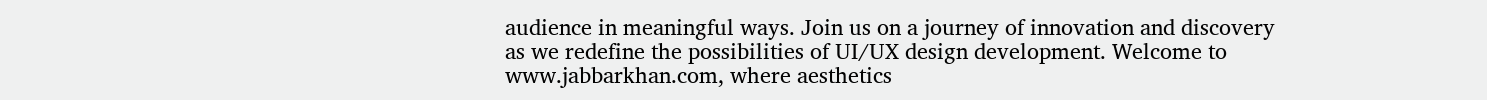audience in meaningful ways. Join us on a journey of innovation and discovery as we redefine the possibilities of UI/UX design development. Welcome to www.jabbarkhan.com, where aesthetics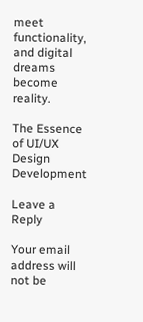meet functionality, and digital dreams become reality.

The Essence of UI/UX Design Development

Leave a Reply

Your email address will not be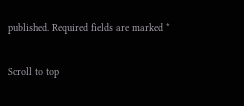published. Required fields are marked *

Scroll to top